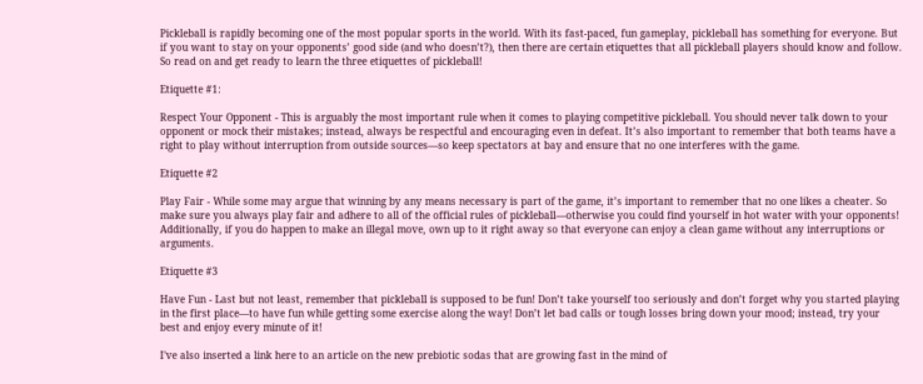Pickleball is rapidly becoming one of the most popular sports in the world. With its fast-paced, fun gameplay, pickleball has something for everyone. But if you want to stay on your opponents’ good side (and who doesn’t?), then there are certain etiquettes that all pickleball players should know and follow. So read on and get ready to learn the three etiquettes of pickleball!

Etiquette #1:

Respect Your Opponent - This is arguably the most important rule when it comes to playing competitive pickleball. You should never talk down to your opponent or mock their mistakes; instead, always be respectful and encouraging even in defeat. It’s also important to remember that both teams have a right to play without interruption from outside sources—so keep spectators at bay and ensure that no one interferes with the game.

Etiquette #2

Play Fair - While some may argue that winning by any means necessary is part of the game, it’s important to remember that no one likes a cheater. So make sure you always play fair and adhere to all of the official rules of pickleball—otherwise you could find yourself in hot water with your opponents! Additionally, if you do happen to make an illegal move, own up to it right away so that everyone can enjoy a clean game without any interruptions or arguments.

Etiquette #3

Have Fun - Last but not least, remember that pickleball is supposed to be fun! Don’t take yourself too seriously and don’t forget why you started playing in the first place—to have fun while getting some exercise along the way! Don’t let bad calls or tough losses bring down your mood; instead, try your best and enjoy every minute of it!

I've also inserted a link here to an article on the new prebiotic sodas that are growing fast in the mind of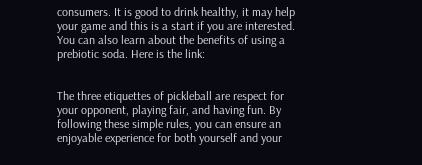consumers. It is good to drink healthy, it may help your game and this is a start if you are interested. You can also learn about the benefits of using a prebiotic soda. Here is the link:


The three etiquettes of pickleball are respect for your opponent, playing fair, and having fun. By following these simple rules, you can ensure an enjoyable experience for both yourself and your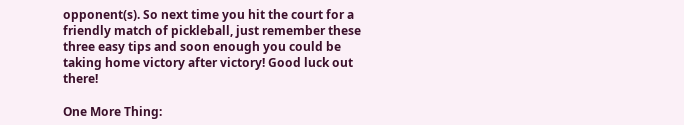opponent(s). So next time you hit the court for a friendly match of pickleball, just remember these three easy tips and soon enough you could be taking home victory after victory! Good luck out there!

One More Thing: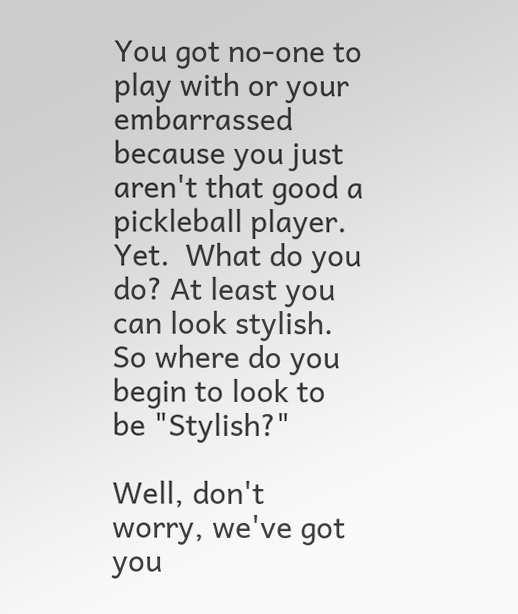You got no-one to play with or your embarrassed because you just aren't that good a pickleball player. Yet.  What do you do? At least you can look stylish. So where do you begin to look to be "Stylish?"

Well, don't worry, we've got you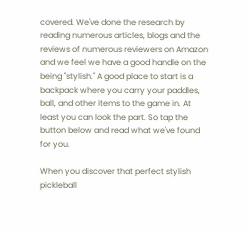covered. We've done the research by reading numerous articles, blogs and the reviews of numerous reviewers on Amazon and we feel we have a good handle on the being "stylish." A good place to start is a backpack where you carry your paddles, ball, and other items to the game in. At least you can look the part. So tap the button below and read what we've found for you.

When you discover that perfect stylish pickleball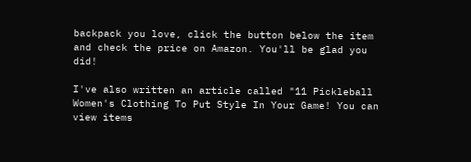backpack you love, click the button below the item and check the price on Amazon. You'll be glad you did!

I've also written an article called "11 Pickleball Women's Clothing To Put Style In Your Game! You can view items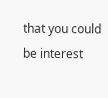that you could be interest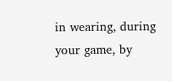in wearing, during your game, by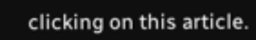clicking on this article.